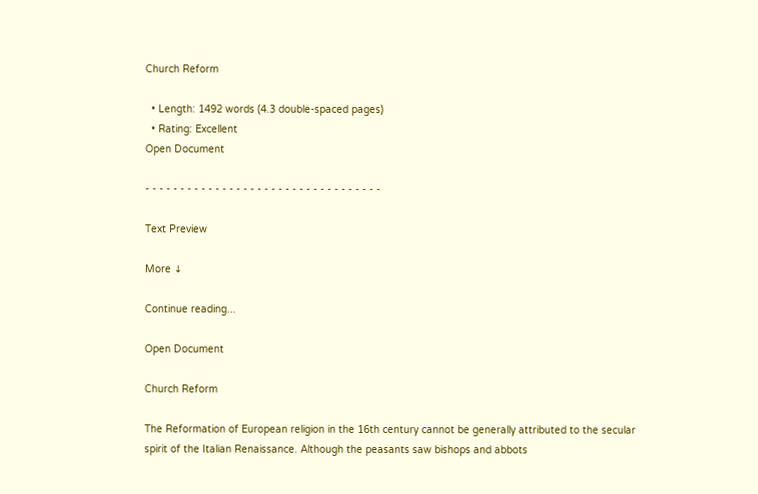Church Reform

  • Length: 1492 words (4.3 double-spaced pages)
  • Rating: Excellent
Open Document

- - - - - - - - - - - - - - - - - - - - - - - - - - - - - - - - - -

Text Preview

More ↓

Continue reading...

Open Document

Church Reform

The Reformation of European religion in the 16th century cannot be generally attributed to the secular spirit of the Italian Renaissance. Although the peasants saw bishops and abbots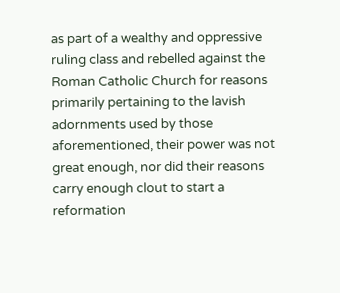as part of a wealthy and oppressive ruling class and rebelled against the Roman Catholic Church for reasons primarily pertaining to the lavish adornments used by those aforementioned, their power was not great enough, nor did their reasons carry enough clout to start a reformation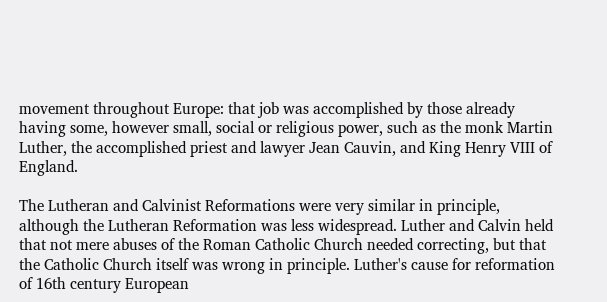movement throughout Europe: that job was accomplished by those already having some, however small, social or religious power, such as the monk Martin Luther, the accomplished priest and lawyer Jean Cauvin, and King Henry VIII of England.

The Lutheran and Calvinist Reformations were very similar in principle, although the Lutheran Reformation was less widespread. Luther and Calvin held that not mere abuses of the Roman Catholic Church needed correcting, but that the Catholic Church itself was wrong in principle. Luther's cause for reformation of 16th century European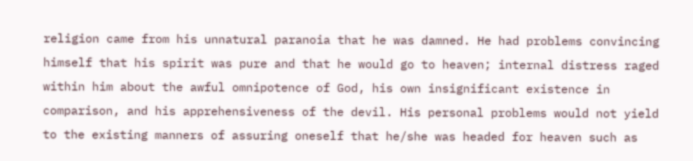religion came from his unnatural paranoia that he was damned. He had problems convincing himself that his spirit was pure and that he would go to heaven; internal distress raged within him about the awful omnipotence of God, his own insignificant existence in comparison, and his apprehensiveness of the devil. His personal problems would not yield to the existing manners of assuring oneself that he/she was headed for heaven such as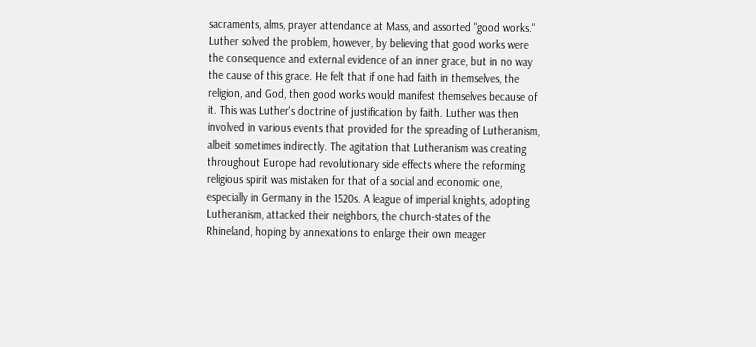sacraments, alms, prayer attendance at Mass, and assorted "good works." Luther solved the problem, however, by believing that good works were the consequence and external evidence of an inner grace, but in no way the cause of this grace. He felt that if one had faith in themselves, the religion, and God, then good works would manifest themselves because of it. This was Luther's doctrine of justification by faith. Luther was then involved in various events that provided for the spreading of Lutheranism, albeit sometimes indirectly. The agitation that Lutheranism was creating throughout Europe had revolutionary side effects where the reforming religious spirit was mistaken for that of a social and economic one, especially in Germany in the 1520s. A league of imperial knights, adopting Lutheranism, attacked their neighbors, the church-states of the Rhineland, hoping by annexations to enlarge their own meager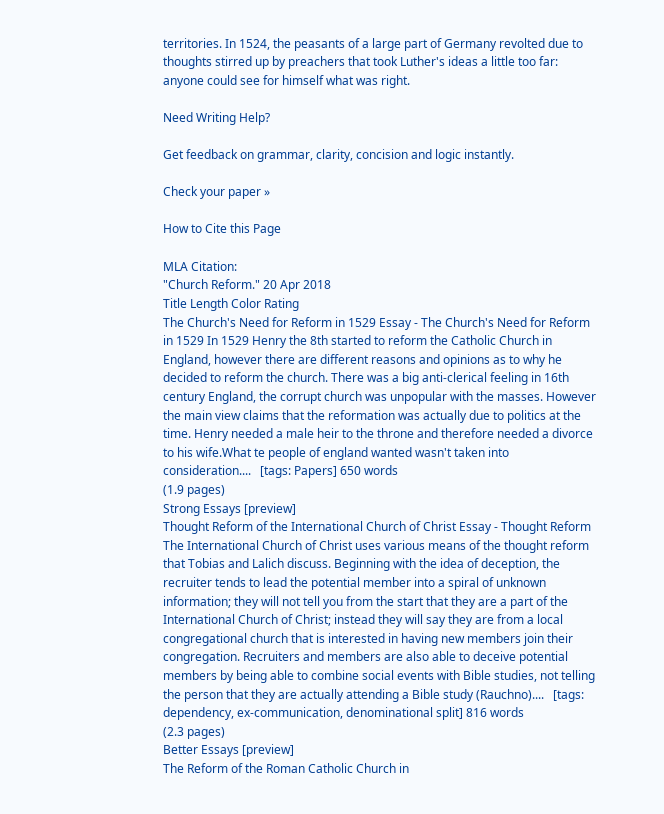territories. In 1524, the peasants of a large part of Germany revolted due to thoughts stirred up by preachers that took Luther's ideas a little too far: anyone could see for himself what was right.

Need Writing Help?

Get feedback on grammar, clarity, concision and logic instantly.

Check your paper »

How to Cite this Page

MLA Citation:
"Church Reform." 20 Apr 2018
Title Length Color Rating
The Church's Need for Reform in 1529 Essay - The Church's Need for Reform in 1529 In 1529 Henry the 8th started to reform the Catholic Church in England, however there are different reasons and opinions as to why he decided to reform the church. There was a big anti-clerical feeling in 16th century England, the corrupt church was unpopular with the masses. However the main view claims that the reformation was actually due to politics at the time. Henry needed a male heir to the throne and therefore needed a divorce to his wife.What te people of england wanted wasn't taken into consideration....   [tags: Papers] 650 words
(1.9 pages)
Strong Essays [preview]
Thought Reform of the International Church of Christ Essay - Thought Reform The International Church of Christ uses various means of the thought reform that Tobias and Lalich discuss. Beginning with the idea of deception, the recruiter tends to lead the potential member into a spiral of unknown information; they will not tell you from the start that they are a part of the International Church of Christ; instead they will say they are from a local congregational church that is interested in having new members join their congregation. Recruiters and members are also able to deceive potential members by being able to combine social events with Bible studies, not telling the person that they are actually attending a Bible study (Rauchno)....   [tags: dependency, ex-communication, denominational split] 816 words
(2.3 pages)
Better Essays [preview]
The Reform of the Roman Catholic Church in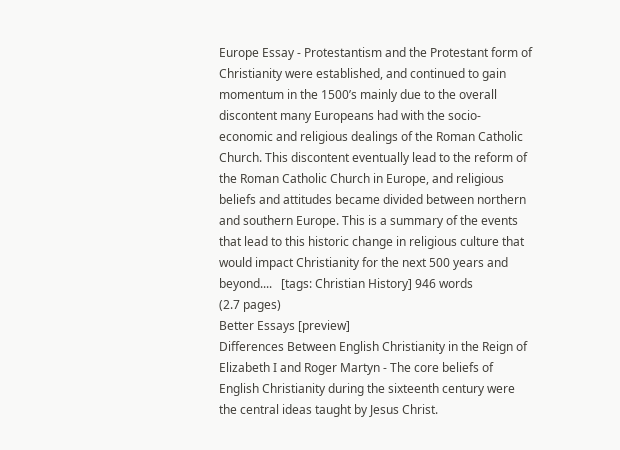Europe Essay - Protestantism and the Protestant form of Christianity were established, and continued to gain momentum in the 1500’s mainly due to the overall discontent many Europeans had with the socio-economic and religious dealings of the Roman Catholic Church. This discontent eventually lead to the reform of the Roman Catholic Church in Europe, and religious beliefs and attitudes became divided between northern and southern Europe. This is a summary of the events that lead to this historic change in religious culture that would impact Christianity for the next 500 years and beyond....   [tags: Christian History] 946 words
(2.7 pages)
Better Essays [preview]
Differences Between English Christianity in the Reign of Elizabeth I and Roger Martyn - The core beliefs of English Christianity during the sixteenth century were the central ideas taught by Jesus Christ.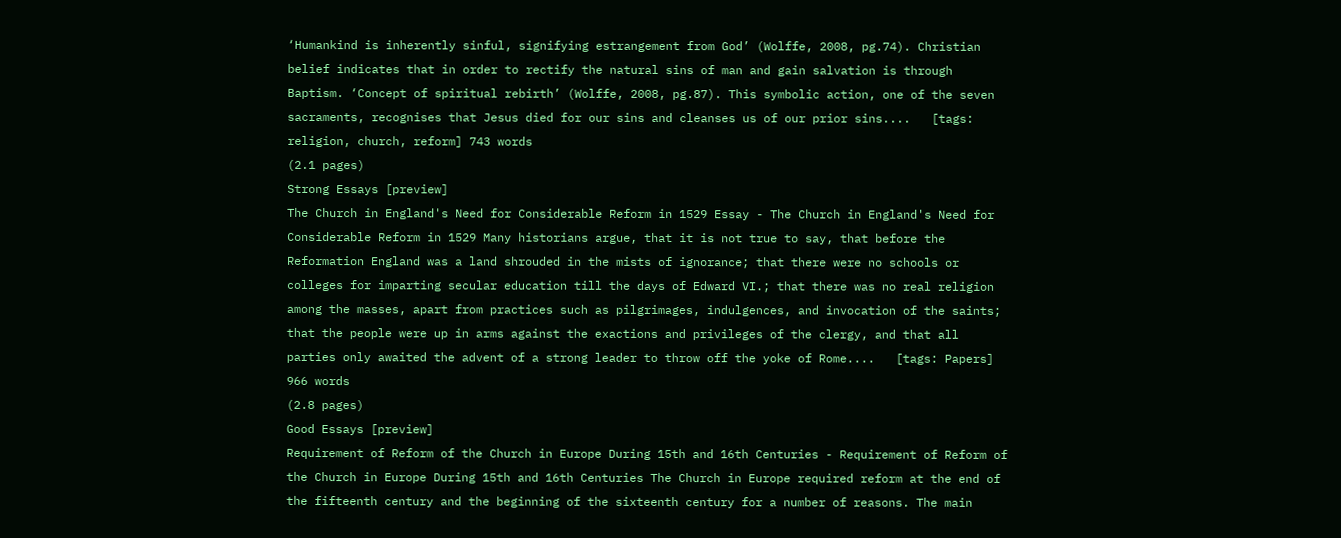‘Humankind is inherently sinful, signifying estrangement from God’ (Wolffe, 2008, pg.74). Christian belief indicates that in order to rectify the natural sins of man and gain salvation is through Baptism. ‘Concept of spiritual rebirth’ (Wolffe, 2008, pg.87). This symbolic action, one of the seven sacraments, recognises that Jesus died for our sins and cleanses us of our prior sins....   [tags: religion, church, reform] 743 words
(2.1 pages)
Strong Essays [preview]
The Church in England's Need for Considerable Reform in 1529 Essay - The Church in England's Need for Considerable Reform in 1529 Many historians argue, that it is not true to say, that before the Reformation England was a land shrouded in the mists of ignorance; that there were no schools or colleges for imparting secular education till the days of Edward VI.; that there was no real religion among the masses, apart from practices such as pilgrimages, indulgences, and invocation of the saints; that the people were up in arms against the exactions and privileges of the clergy, and that all parties only awaited the advent of a strong leader to throw off the yoke of Rome....   [tags: Papers] 966 words
(2.8 pages)
Good Essays [preview]
Requirement of Reform of the Church in Europe During 15th and 16th Centuries - Requirement of Reform of the Church in Europe During 15th and 16th Centuries The Church in Europe required reform at the end of the fifteenth century and the beginning of the sixteenth century for a number of reasons. The main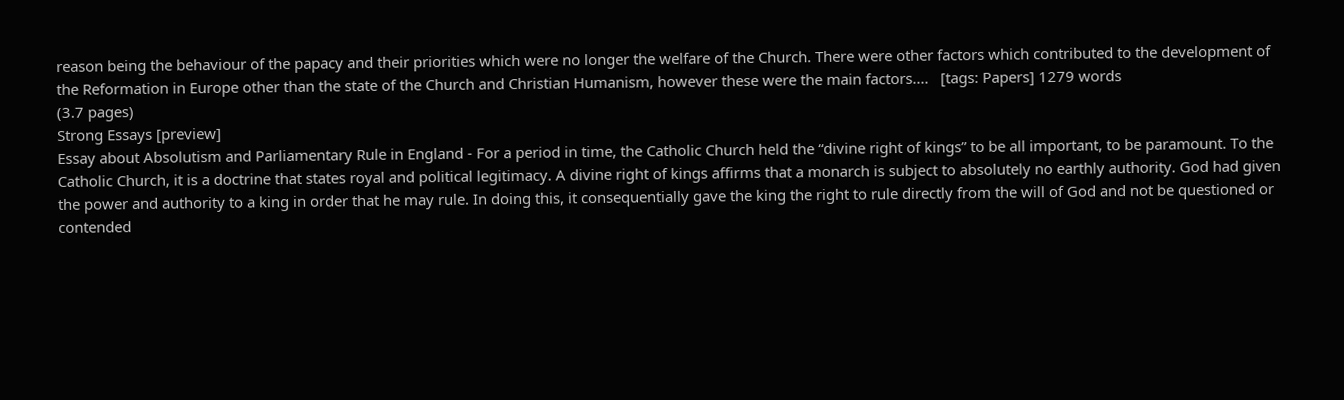reason being the behaviour of the papacy and their priorities which were no longer the welfare of the Church. There were other factors which contributed to the development of the Reformation in Europe other than the state of the Church and Christian Humanism, however these were the main factors....   [tags: Papers] 1279 words
(3.7 pages)
Strong Essays [preview]
Essay about Absolutism and Parliamentary Rule in England - For a period in time, the Catholic Church held the “divine right of kings” to be all important, to be paramount. To the Catholic Church, it is a doctrine that states royal and political legitimacy. A divine right of kings affirms that a monarch is subject to absolutely no earthly authority. God had given the power and authority to a king in order that he may rule. In doing this, it consequentially gave the king the right to rule directly from the will of God and not be questioned or contended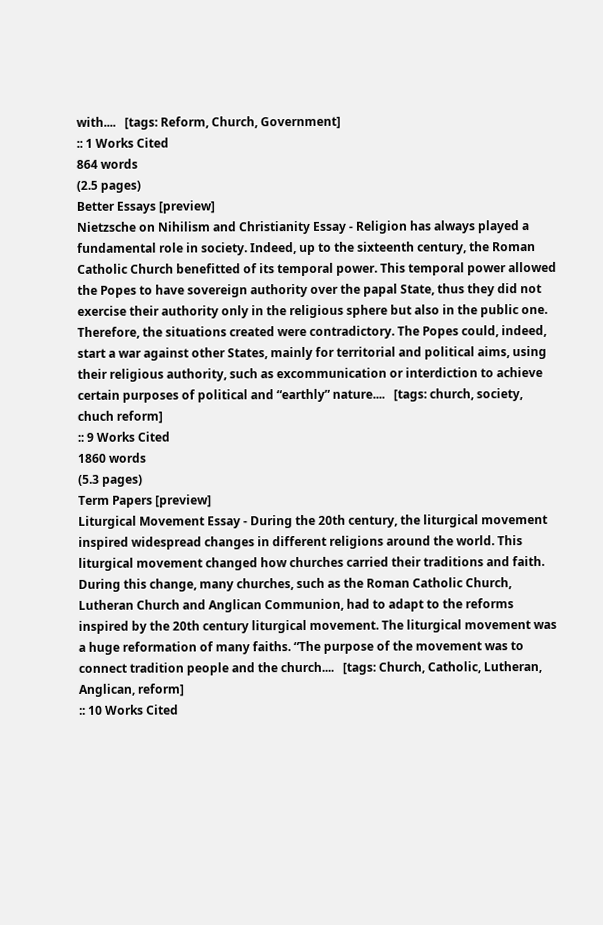with....   [tags: Reform, Church, Government]
:: 1 Works Cited
864 words
(2.5 pages)
Better Essays [preview]
Nietzsche on Nihilism and Christianity Essay - Religion has always played a fundamental role in society. Indeed, up to the sixteenth century, the Roman Catholic Church benefitted of its temporal power. This temporal power allowed the Popes to have sovereign authority over the papal State, thus they did not exercise their authority only in the religious sphere but also in the public one. Therefore, the situations created were contradictory. The Popes could, indeed, start a war against other States, mainly for territorial and political aims, using their religious authority, such as excommunication or interdiction to achieve certain purposes of political and “earthly” nature....   [tags: church, society, chuch reform]
:: 9 Works Cited
1860 words
(5.3 pages)
Term Papers [preview]
Liturgical Movement Essay - During the 20th century, the liturgical movement inspired widespread changes in different religions around the world. This liturgical movement changed how churches carried their traditions and faith. During this change, many churches, such as the Roman Catholic Church, Lutheran Church and Anglican Communion, had to adapt to the reforms inspired by the 20th century liturgical movement. The liturgical movement was a huge reformation of many faiths. “The purpose of the movement was to connect tradition people and the church....   [tags: Church, Catholic, Lutheran, Anglican, reform]
:: 10 Works Cited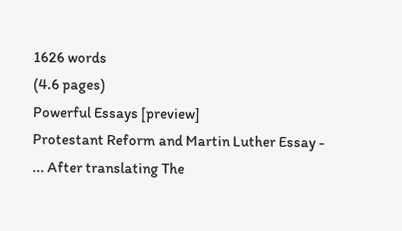1626 words
(4.6 pages)
Powerful Essays [preview]
Protestant Reform and Martin Luther Essay - ... After translating The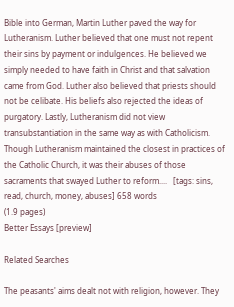Bible into German, Martin Luther paved the way for Lutheranism. Luther believed that one must not repent their sins by payment or indulgences. He believed we simply needed to have faith in Christ and that salvation came from God. Luther also believed that priests should not be celibate. His beliefs also rejected the ideas of purgatory. Lastly, Lutheranism did not view transubstantiation in the same way as with Catholicism. Though Lutheranism maintained the closest in practices of the Catholic Church, it was their abuses of those sacraments that swayed Luther to reform....   [tags: sins, read, church, money, abuses] 658 words
(1.9 pages)
Better Essays [preview]

Related Searches

The peasants' aims dealt not with religion, however. They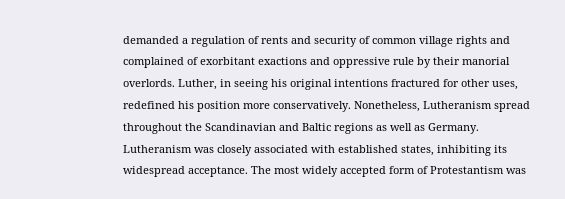demanded a regulation of rents and security of common village rights and complained of exorbitant exactions and oppressive rule by their manorial overlords. Luther, in seeing his original intentions fractured for other uses, redefined his position more conservatively. Nonetheless, Lutheranism spread throughout the Scandinavian and Baltic regions as well as Germany. Lutheranism was closely associated with established states, inhibiting its widespread acceptance. The most widely accepted form of Protestantism was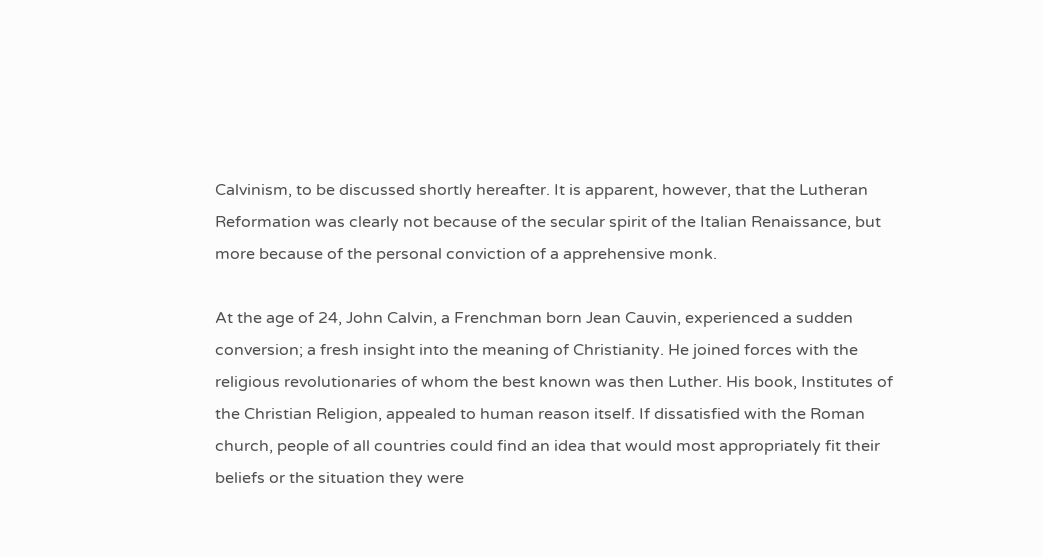Calvinism, to be discussed shortly hereafter. It is apparent, however, that the Lutheran Reformation was clearly not because of the secular spirit of the Italian Renaissance, but more because of the personal conviction of a apprehensive monk.

At the age of 24, John Calvin, a Frenchman born Jean Cauvin, experienced a sudden conversion; a fresh insight into the meaning of Christianity. He joined forces with the religious revolutionaries of whom the best known was then Luther. His book, Institutes of the Christian Religion, appealed to human reason itself. If dissatisfied with the Roman church, people of all countries could find an idea that would most appropriately fit their beliefs or the situation they were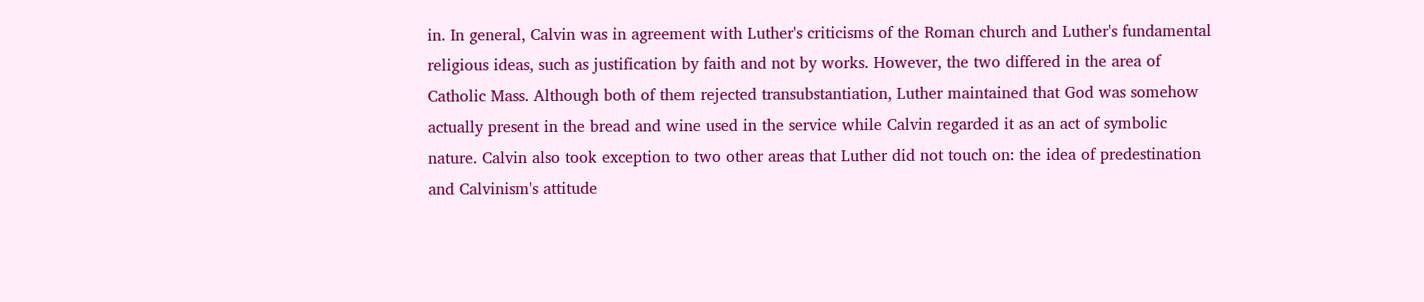in. In general, Calvin was in agreement with Luther's criticisms of the Roman church and Luther's fundamental religious ideas, such as justification by faith and not by works. However, the two differed in the area of Catholic Mass. Although both of them rejected transubstantiation, Luther maintained that God was somehow actually present in the bread and wine used in the service while Calvin regarded it as an act of symbolic nature. Calvin also took exception to two other areas that Luther did not touch on: the idea of predestination and Calvinism's attitude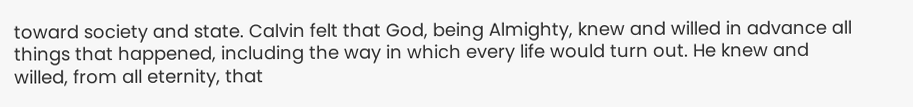toward society and state. Calvin felt that God, being Almighty, knew and willed in advance all things that happened, including the way in which every life would turn out. He knew and willed, from all eternity, that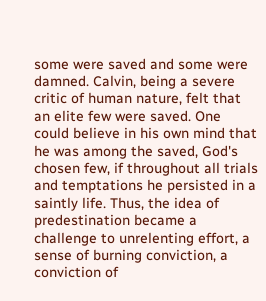some were saved and some were damned. Calvin, being a severe critic of human nature, felt that an elite few were saved. One could believe in his own mind that he was among the saved, God's chosen few, if throughout all trials and temptations he persisted in a saintly life. Thus, the idea of predestination became a challenge to unrelenting effort, a sense of burning conviction, a conviction of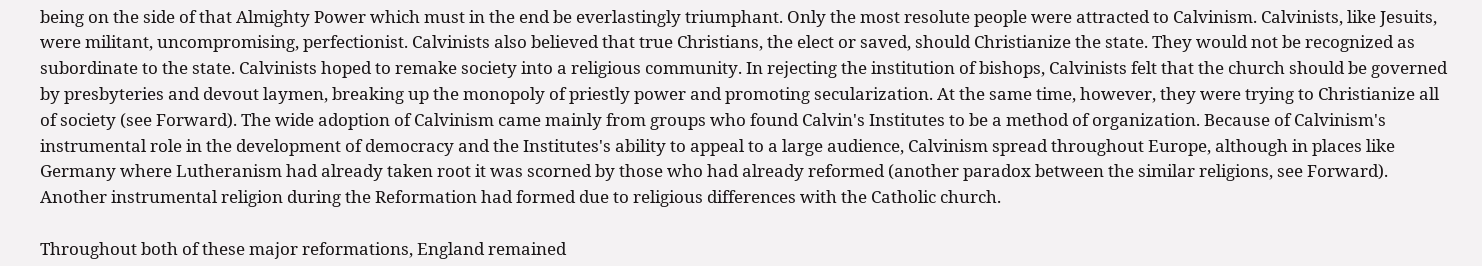being on the side of that Almighty Power which must in the end be everlastingly triumphant. Only the most resolute people were attracted to Calvinism. Calvinists, like Jesuits, were militant, uncompromising, perfectionist. Calvinists also believed that true Christians, the elect or saved, should Christianize the state. They would not be recognized as subordinate to the state. Calvinists hoped to remake society into a religious community. In rejecting the institution of bishops, Calvinists felt that the church should be governed by presbyteries and devout laymen, breaking up the monopoly of priestly power and promoting secularization. At the same time, however, they were trying to Christianize all of society (see Forward). The wide adoption of Calvinism came mainly from groups who found Calvin's Institutes to be a method of organization. Because of Calvinism's instrumental role in the development of democracy and the Institutes's ability to appeal to a large audience, Calvinism spread throughout Europe, although in places like Germany where Lutheranism had already taken root it was scorned by those who had already reformed (another paradox between the similar religions, see Forward). Another instrumental religion during the Reformation had formed due to religious differences with the Catholic church.

Throughout both of these major reformations, England remained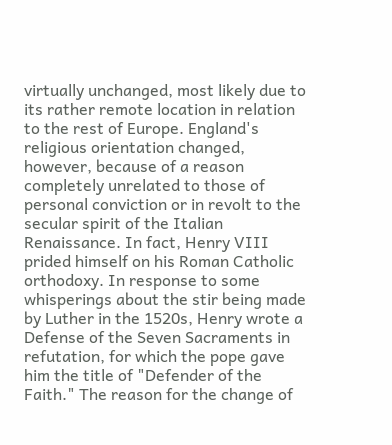virtually unchanged, most likely due to its rather remote location in relation to the rest of Europe. England's religious orientation changed, however, because of a reason completely unrelated to those of personal conviction or in revolt to the secular spirit of the Italian Renaissance. In fact, Henry VIII prided himself on his Roman Catholic orthodoxy. In response to some whisperings about the stir being made by Luther in the 1520s, Henry wrote a Defense of the Seven Sacraments in refutation, for which the pope gave him the title of "Defender of the Faith." The reason for the change of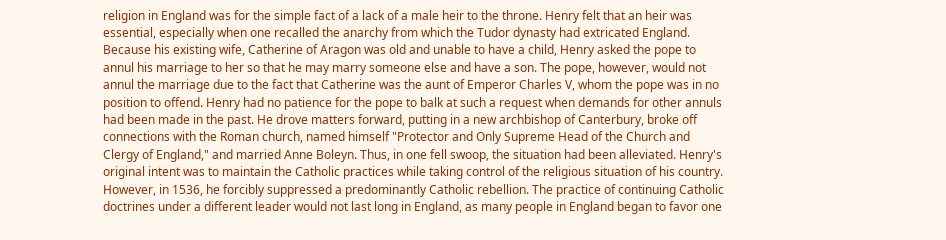religion in England was for the simple fact of a lack of a male heir to the throne. Henry felt that an heir was essential, especially when one recalled the anarchy from which the Tudor dynasty had extricated England. Because his existing wife, Catherine of Aragon was old and unable to have a child, Henry asked the pope to annul his marriage to her so that he may marry someone else and have a son. The pope, however, would not annul the marriage due to the fact that Catherine was the aunt of Emperor Charles V, whom the pope was in no position to offend. Henry had no patience for the pope to balk at such a request when demands for other annuls had been made in the past. He drove matters forward, putting in a new archbishop of Canterbury, broke off connections with the Roman church, named himself "Protector and Only Supreme Head of the Church and Clergy of England," and married Anne Boleyn. Thus, in one fell swoop, the situation had been alleviated. Henry's original intent was to maintain the Catholic practices while taking control of the religious situation of his country. However, in 1536, he forcibly suppressed a predominantly Catholic rebellion. The practice of continuing Catholic doctrines under a different leader would not last long in England, as many people in England began to favor one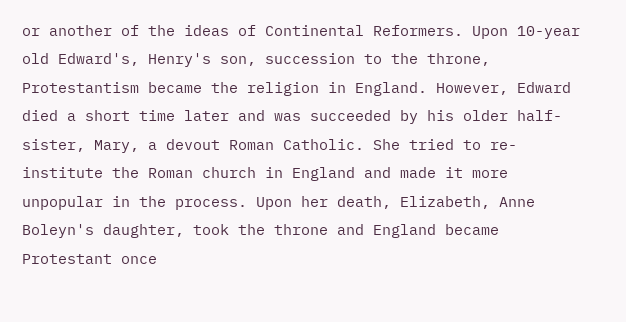or another of the ideas of Continental Reformers. Upon 10-year old Edward's, Henry's son, succession to the throne, Protestantism became the religion in England. However, Edward died a short time later and was succeeded by his older half-sister, Mary, a devout Roman Catholic. She tried to re-institute the Roman church in England and made it more unpopular in the process. Upon her death, Elizabeth, Anne Boleyn's daughter, took the throne and England became Protestant once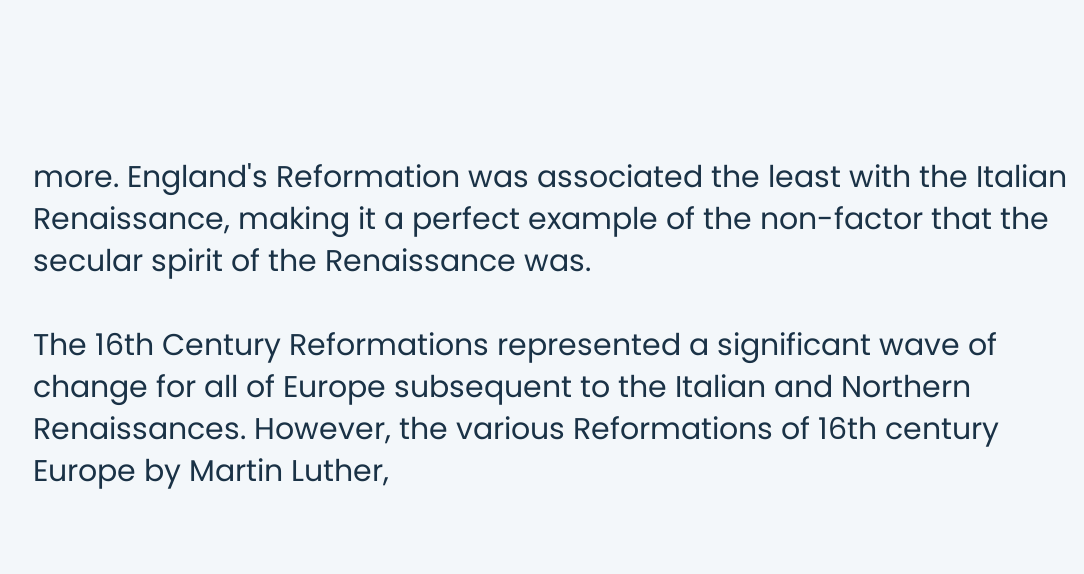more. England's Reformation was associated the least with the Italian Renaissance, making it a perfect example of the non-factor that the secular spirit of the Renaissance was.

The 16th Century Reformations represented a significant wave of change for all of Europe subsequent to the Italian and Northern Renaissances. However, the various Reformations of 16th century Europe by Martin Luther,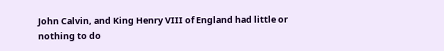John Calvin, and King Henry VIII of England had little or nothing to do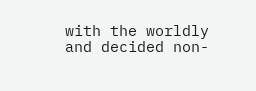with the worldly and decided non-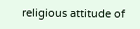religious attitude of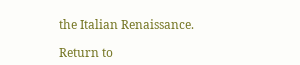the Italian Renaissance.

Return to